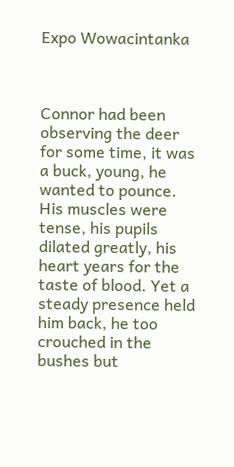Expo Wowacintanka



Connor had been observing the deer for some time, it was a buck, young, he wanted to pounce. His muscles were tense, his pupils dilated greatly, his heart years for the taste of blood. Yet a steady presence held him back, he too crouched in the bushes but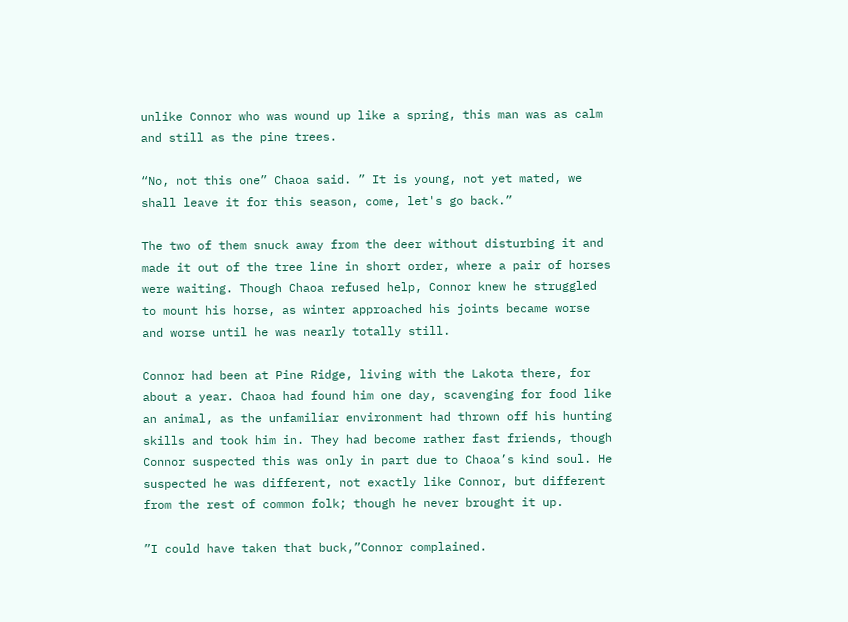unlike Connor who was wound up like a spring, this man was as calm and still as the pine trees.

“No, not this one” Chaoa said. ” It is young, not yet mated, we shall leave it for this season, come, let's go back.”

The two of them snuck away from the deer without disturbing it and made it out of the tree line in short order, where a pair of horses were waiting. Though Chaoa refused help, Connor knew he struggled to mount his horse, as winter approached his joints became worse and worse until he was nearly totally still.

Connor had been at Pine Ridge, living with the Lakota there, for about a year. Chaoa had found him one day, scavenging for food like an animal, as the unfamiliar environment had thrown off his hunting skills and took him in. They had become rather fast friends, though Connor suspected this was only in part due to Chaoa’s kind soul. He suspected he was different, not exactly like Connor, but different from the rest of common folk; though he never brought it up.

”I could have taken that buck,”Connor complained.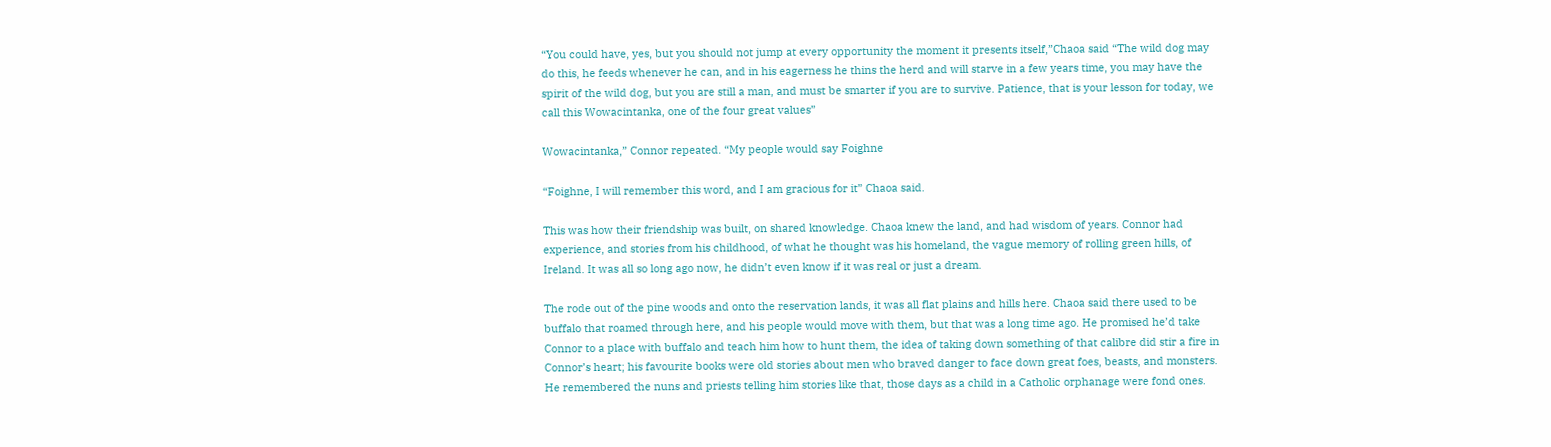“You could have, yes, but you should not jump at every opportunity the moment it presents itself,”Chaoa said “The wild dog may do this, he feeds whenever he can, and in his eagerness he thins the herd and will starve in a few years time, you may have the spirit of the wild dog, but you are still a man, and must be smarter if you are to survive. Patience, that is your lesson for today, we call this Wowacintanka, one of the four great values”

Wowacintanka,” Connor repeated. “My people would say Foighne

“Foighne, I will remember this word, and I am gracious for it” Chaoa said.

This was how their friendship was built, on shared knowledge. Chaoa knew the land, and had wisdom of years. Connor had experience, and stories from his childhood, of what he thought was his homeland, the vague memory of rolling green hills, of Ireland. It was all so long ago now, he didn’t even know if it was real or just a dream.

The rode out of the pine woods and onto the reservation lands, it was all flat plains and hills here. Chaoa said there used to be buffalo that roamed through here, and his people would move with them, but that was a long time ago. He promised he’d take Connor to a place with buffalo and teach him how to hunt them, the idea of taking down something of that calibre did stir a fire in Connor’s heart; his favourite books were old stories about men who braved danger to face down great foes, beasts, and monsters. He remembered the nuns and priests telling him stories like that, those days as a child in a Catholic orphanage were fond ones.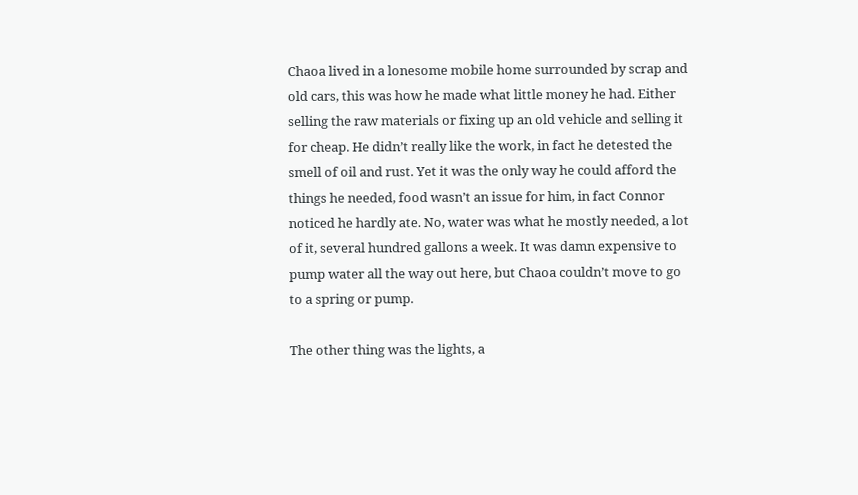Chaoa lived in a lonesome mobile home surrounded by scrap and old cars, this was how he made what little money he had. Either selling the raw materials or fixing up an old vehicle and selling it for cheap. He didn’t really like the work, in fact he detested the smell of oil and rust. Yet it was the only way he could afford the things he needed, food wasn’t an issue for him, in fact Connor noticed he hardly ate. No, water was what he mostly needed, a lot of it, several hundred gallons a week. It was damn expensive to pump water all the way out here, but Chaoa couldn’t move to go to a spring or pump.

The other thing was the lights, a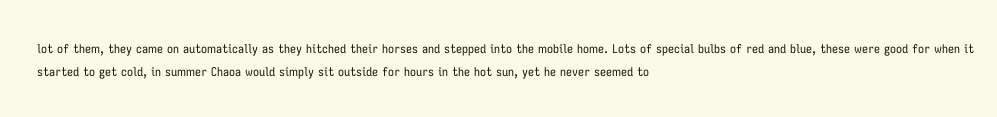lot of them, they came on automatically as they hitched their horses and stepped into the mobile home. Lots of special bulbs of red and blue, these were good for when it started to get cold, in summer Chaoa would simply sit outside for hours in the hot sun, yet he never seemed to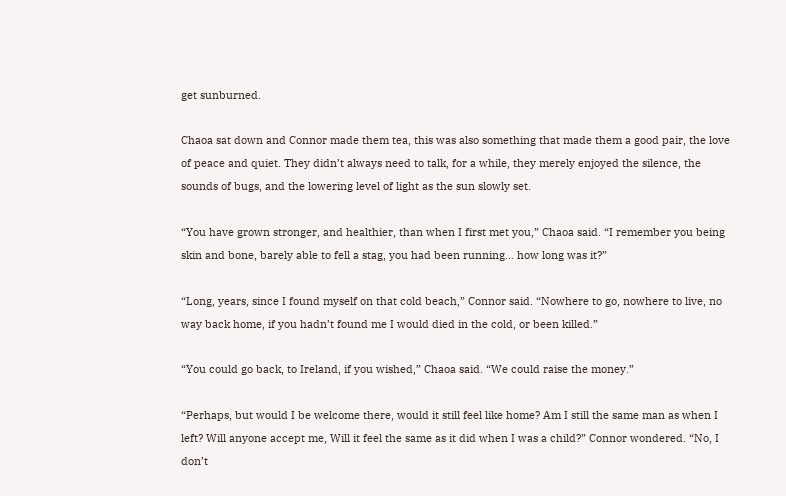get sunburned.

Chaoa sat down and Connor made them tea, this was also something that made them a good pair, the love of peace and quiet. They didn’t always need to talk, for a while, they merely enjoyed the silence, the sounds of bugs, and the lowering level of light as the sun slowly set.

“You have grown stronger, and healthier, than when I first met you,” Chaoa said. “I remember you being skin and bone, barely able to fell a stag, you had been running… how long was it?”

“Long, years, since I found myself on that cold beach,” Connor said. “Nowhere to go, nowhere to live, no way back home, if you hadn’t found me I would died in the cold, or been killed.”

“You could go back, to Ireland, if you wished,” Chaoa said. “We could raise the money.”

“Perhaps, but would I be welcome there, would it still feel like home? Am I still the same man as when I left? Will anyone accept me, Will it feel the same as it did when I was a child?” Connor wondered. “No, I don’t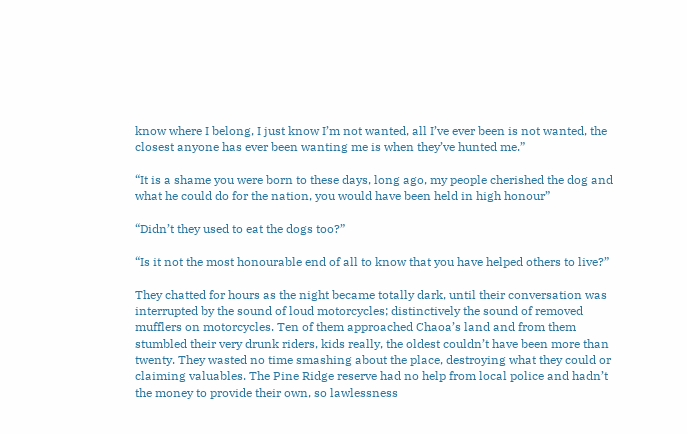know where I belong, I just know I’m not wanted, all I’ve ever been is not wanted, the closest anyone has ever been wanting me is when they’ve hunted me.”

“It is a shame you were born to these days, long ago, my people cherished the dog and what he could do for the nation, you would have been held in high honour”

“Didn’t they used to eat the dogs too?”

“Is it not the most honourable end of all to know that you have helped others to live?”

They chatted for hours as the night became totally dark, until their conversation was interrupted by the sound of loud motorcycles; distinctively the sound of removed mufflers on motorcycles. Ten of them approached Chaoa’s land and from them stumbled their very drunk riders, kids really, the oldest couldn’t have been more than twenty. They wasted no time smashing about the place, destroying what they could or claiming valuables. The Pine Ridge reserve had no help from local police and hadn’t the money to provide their own, so lawlessness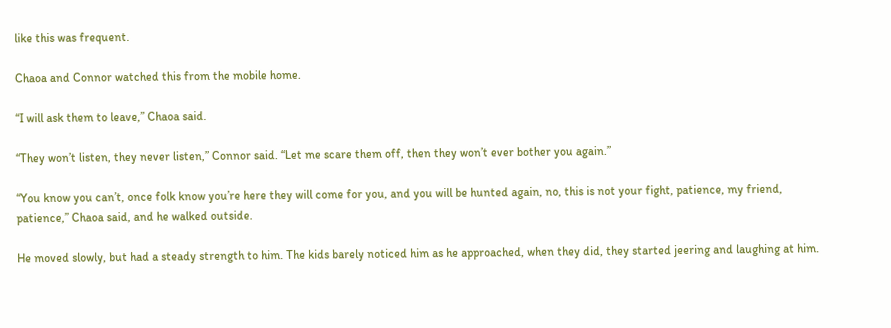like this was frequent.

Chaoa and Connor watched this from the mobile home.

“I will ask them to leave,” Chaoa said.

“They won’t listen, they never listen,” Connor said. “Let me scare them off, then they won’t ever bother you again.”

“You know you can’t, once folk know you’re here they will come for you, and you will be hunted again, no, this is not your fight, patience, my friend, patience,” Chaoa said, and he walked outside.

He moved slowly, but had a steady strength to him. The kids barely noticed him as he approached, when they did, they started jeering and laughing at him.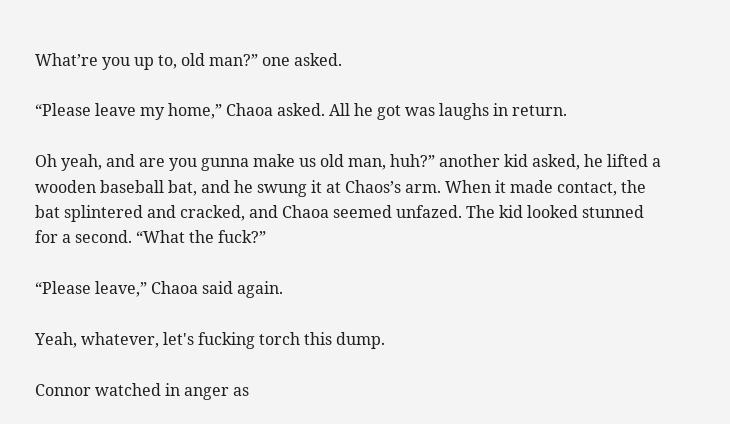What’re you up to, old man?” one asked.

“Please leave my home,” Chaoa asked. All he got was laughs in return.

Oh yeah, and are you gunna make us old man, huh?” another kid asked, he lifted a wooden baseball bat, and he swung it at Chaos’s arm. When it made contact, the bat splintered and cracked, and Chaoa seemed unfazed. The kid looked stunned for a second. “What the fuck?”

“Please leave,” Chaoa said again.

Yeah, whatever, let's fucking torch this dump.

Connor watched in anger as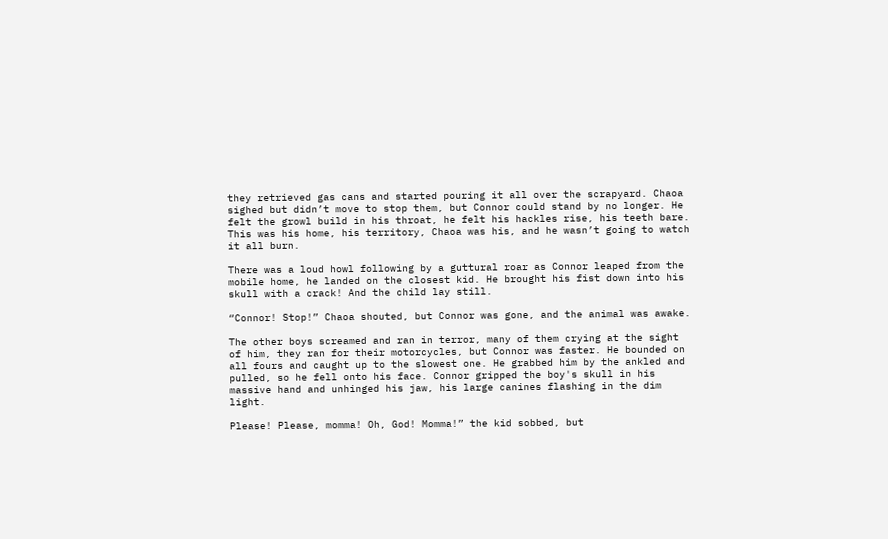they retrieved gas cans and started pouring it all over the scrapyard. Chaoa sighed but didn’t move to stop them, but Connor could stand by no longer. He felt the growl build in his throat, he felt his hackles rise, his teeth bare. This was his home, his territory, Chaoa was his, and he wasn’t going to watch it all burn.

There was a loud howl following by a guttural roar as Connor leaped from the mobile home, he landed on the closest kid. He brought his fist down into his skull with a crack! And the child lay still.

“Connor! Stop!” Chaoa shouted, but Connor was gone, and the animal was awake.

The other boys screamed and ran in terror, many of them crying at the sight of him, they ran for their motorcycles, but Connor was faster. He bounded on all fours and caught up to the slowest one. He grabbed him by the ankled and pulled, so he fell onto his face. Connor gripped the boy's skull in his massive hand and unhinged his jaw, his large canines flashing in the dim light.

Please! Please, momma! Oh, God! Momma!” the kid sobbed, but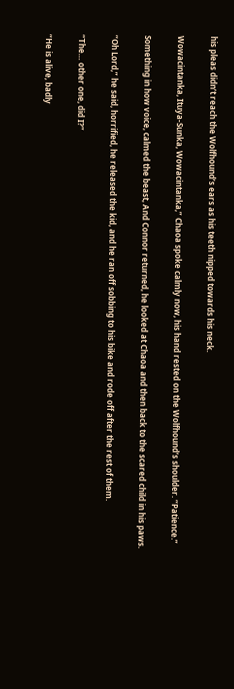his pleas didn’t reach the Wolfhound’s ears as his teeth nipped towards his neck.

Wowacintanka, Ituya-Sunka, Wowacintanka,” Chaoa spoke calmly now, his hand rested on the Wolfhound’s shoulder. “Patience.”

Something in how voice, calmed the beast, And Connor returned, he looked at Chaoa and then back to the scared child in his paws.

“Oh Lord,” he said, horrified, he released the kid, and he ran off sobbing to his bike and rode off after the rest of them.

“The… other one, did I?”

“He is alive, badly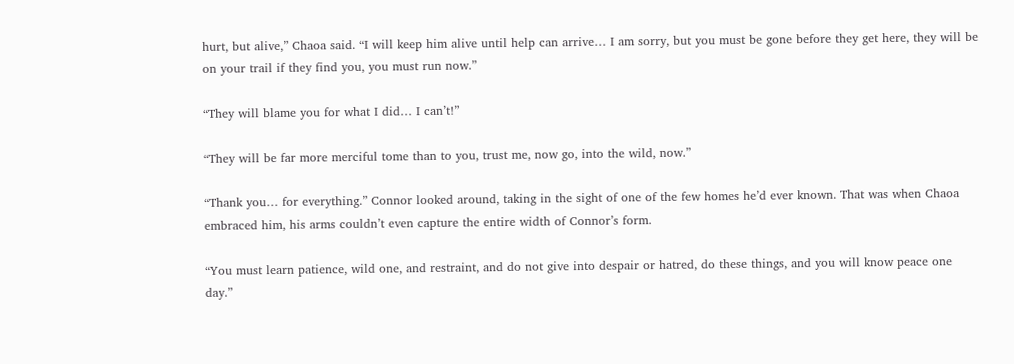hurt, but alive,” Chaoa said. “I will keep him alive until help can arrive… I am sorry, but you must be gone before they get here, they will be on your trail if they find you, you must run now.”

“They will blame you for what I did… I can’t!”

“They will be far more merciful tome than to you, trust me, now go, into the wild, now.”

“Thank you… for everything.” Connor looked around, taking in the sight of one of the few homes he’d ever known. That was when Chaoa embraced him, his arms couldn’t even capture the entire width of Connor’s form.

“You must learn patience, wild one, and restraint, and do not give into despair or hatred, do these things, and you will know peace one day.”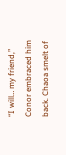“I will… my friend,” Conor embraced him back. Chaoa smelt of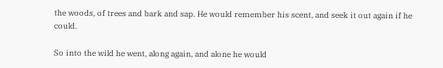the woods, of trees and bark and sap. He would remember his scent, and seek it out again if he could.

So into the wild he went, along again, and alone he would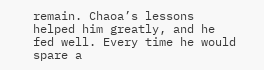remain. Chaoa’s lessons helped him greatly, and he fed well. Every time he would spare a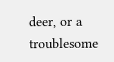deer, or a troublesome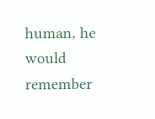human, he would remember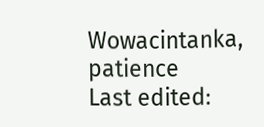Wowacintanka, patience
Last edited: